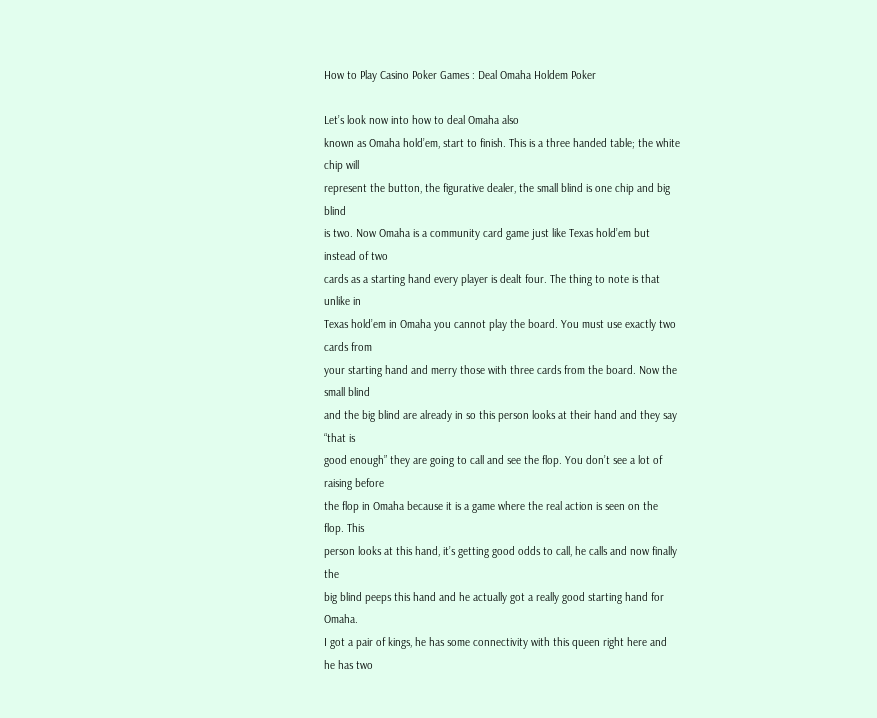How to Play Casino Poker Games : Deal Omaha Holdem Poker

Let’s look now into how to deal Omaha also
known as Omaha hold’em, start to finish. This is a three handed table; the white chip will
represent the button, the figurative dealer, the small blind is one chip and big blind
is two. Now Omaha is a community card game just like Texas hold’em but instead of two
cards as a starting hand every player is dealt four. The thing to note is that unlike in
Texas hold’em in Omaha you cannot play the board. You must use exactly two cards from
your starting hand and merry those with three cards from the board. Now the small blind
and the big blind are already in so this person looks at their hand and they say “that is
good enough” they are going to call and see the flop. You don’t see a lot of raising before
the flop in Omaha because it is a game where the real action is seen on the flop. This
person looks at this hand, it’s getting good odds to call, he calls and now finally the
big blind peeps this hand and he actually got a really good starting hand for Omaha.
I got a pair of kings, he has some connectivity with this queen right here and he has two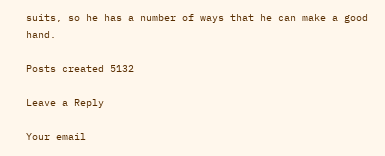suits, so he has a number of ways that he can make a good hand.

Posts created 5132

Leave a Reply

Your email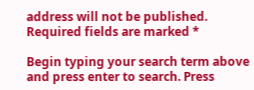address will not be published. Required fields are marked *

Begin typing your search term above and press enter to search. Press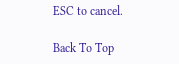ESC to cancel.

Back To Top